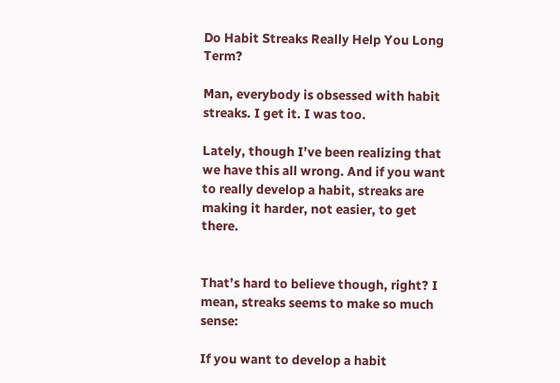Do Habit Streaks Really Help You Long Term?

Man, everybody is obsessed with habit streaks. I get it. I was too.

Lately, though I’ve been realizing that we have this all wrong. And if you want to really develop a habit, streaks are making it harder, not easier, to get there.


That’s hard to believe though, right? I mean, streaks seems to make so much sense:

If you want to develop a habit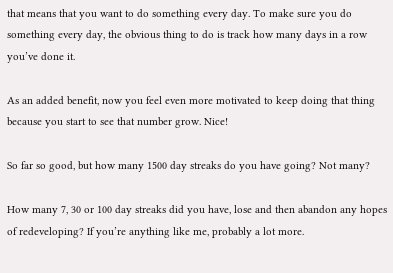that means that you want to do something every day. To make sure you do something every day, the obvious thing to do is track how many days in a row you’ve done it.

As an added benefit, now you feel even more motivated to keep doing that thing because you start to see that number grow. Nice!

So far so good, but how many 1500 day streaks do you have going? Not many?

How many 7, 30 or 100 day streaks did you have, lose and then abandon any hopes of redeveloping? If you’re anything like me, probably a lot more.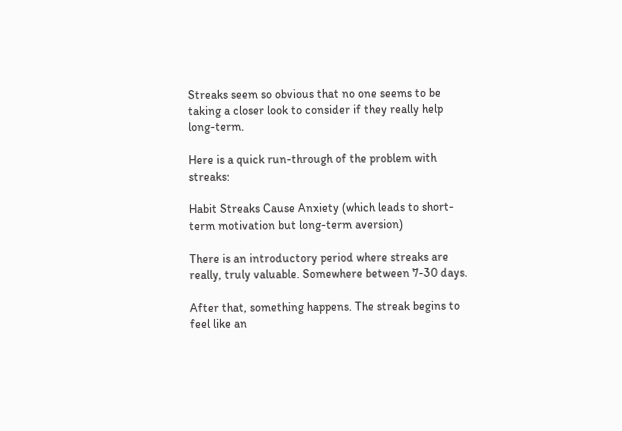Streaks seem so obvious that no one seems to be taking a closer look to consider if they really help long-term.

Here is a quick run-through of the problem with streaks:

Habit Streaks Cause Anxiety (which leads to short-term motivation but long-term aversion)

There is an introductory period where streaks are really, truly valuable. Somewhere between 7-30 days.

After that, something happens. The streak begins to feel like an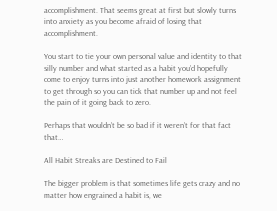accomplishment. That seems great at first but slowly turns into anxiety as you become afraid of losing that accomplishment.

You start to tie your own personal value and identity to that silly number and what started as a habit you’d hopefully come to enjoy turns into just another homework assignment to get through so you can tick that number up and not feel the pain of it going back to zero.

Perhaps that wouldn’t be so bad if it weren’t for that fact that…

All Habit Streaks are Destined to Fail

The bigger problem is that sometimes life gets crazy and no matter how engrained a habit is, we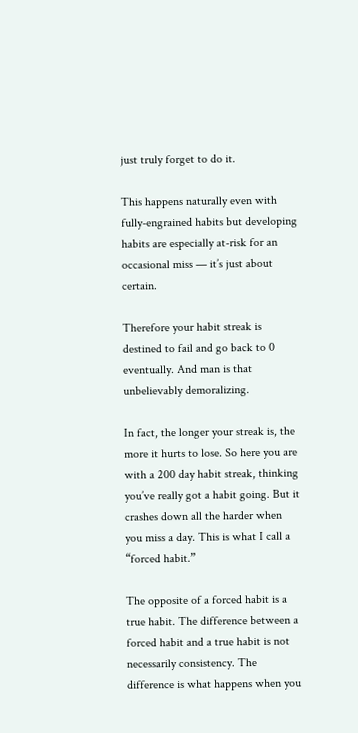just truly forget to do it.

This happens naturally even with fully-engrained habits but developing habits are especially at-risk for an occasional miss — it’s just about certain.

Therefore your habit streak is destined to fail and go back to 0 eventually. And man is that unbelievably demoralizing.

In fact, the longer your streak is, the more it hurts to lose. So here you are with a 200 day habit streak, thinking you’ve really got a habit going. But it crashes down all the harder when you miss a day. This is what I call a “forced habit.”

The opposite of a forced habit is a true habit. The difference between a forced habit and a true habit is not necessarily consistency. The difference is what happens when you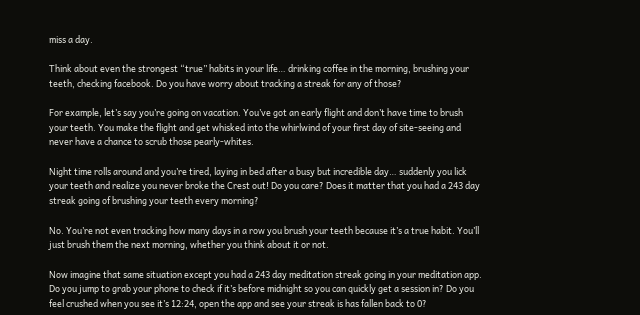miss a day.

Think about even the strongest “true” habits in your life… drinking coffee in the morning, brushing your teeth, checking facebook. Do you have worry about tracking a streak for any of those?

For example, let’s say you’re going on vacation. You’ve got an early flight and don’t have time to brush your teeth. You make the flight and get whisked into the whirlwind of your first day of site-seeing and never have a chance to scrub those pearly-whites.

Night time rolls around and you’re tired, laying in bed after a busy but incredible day… suddenly you lick your teeth and realize you never broke the Crest out! Do you care? Does it matter that you had a 243 day streak going of brushing your teeth every morning?

No. You’re not even tracking how many days in a row you brush your teeth because it’s a true habit. You’ll just brush them the next morning, whether you think about it or not.

Now imagine that same situation except you had a 243 day meditation streak going in your meditation app. Do you jump to grab your phone to check if it’s before midnight so you can quickly get a session in? Do you feel crushed when you see it’s 12:24, open the app and see your streak is has fallen back to 0?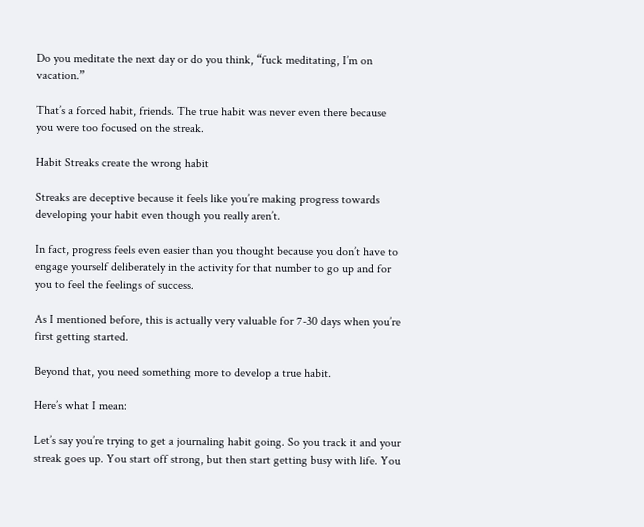Do you meditate the next day or do you think, “fuck meditating, I’m on vacation.”

That’s a forced habit, friends. The true habit was never even there because you were too focused on the streak.

Habit Streaks create the wrong habit

Streaks are deceptive because it feels like you’re making progress towards developing your habit even though you really aren’t.

In fact, progress feels even easier than you thought because you don’t have to engage yourself deliberately in the activity for that number to go up and for you to feel the feelings of success.

As I mentioned before, this is actually very valuable for 7-30 days when you’re first getting started.

Beyond that, you need something more to develop a true habit.

Here’s what I mean:

Let’s say you’re trying to get a journaling habit going. So you track it and your streak goes up. You start off strong, but then start getting busy with life. You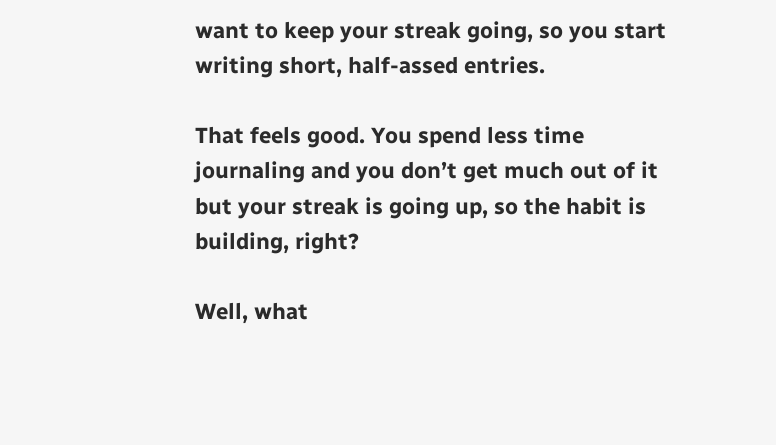want to keep your streak going, so you start writing short, half-assed entries.

That feels good. You spend less time journaling and you don’t get much out of it but your streak is going up, so the habit is building, right?

Well, what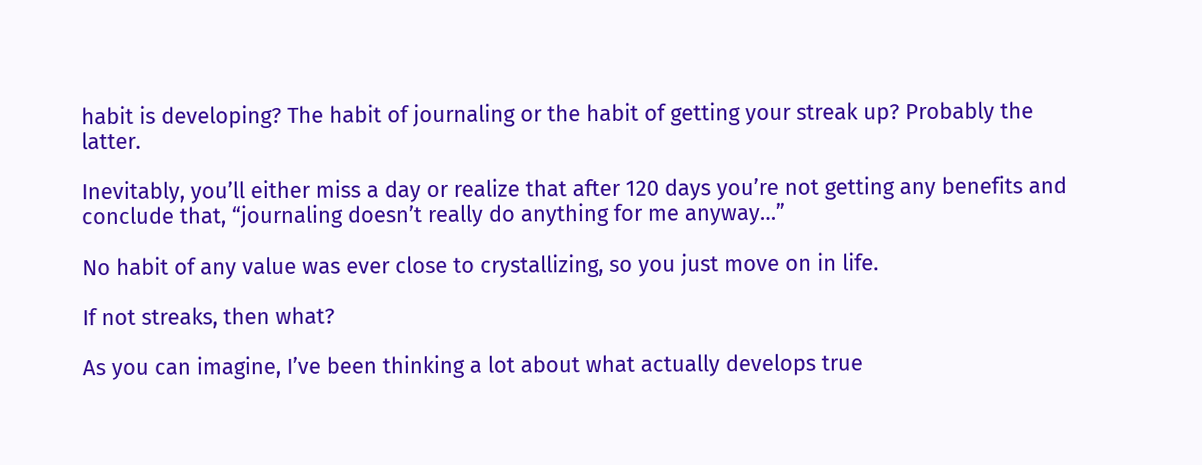habit is developing? The habit of journaling or the habit of getting your streak up? Probably the latter.

Inevitably, you’ll either miss a day or realize that after 120 days you’re not getting any benefits and conclude that, “journaling doesn’t really do anything for me anyway…”

No habit of any value was ever close to crystallizing, so you just move on in life.

If not streaks, then what?

As you can imagine, I’ve been thinking a lot about what actually develops true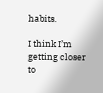habits.

I think I’m getting closer to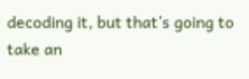decoding it, but that’s going to take an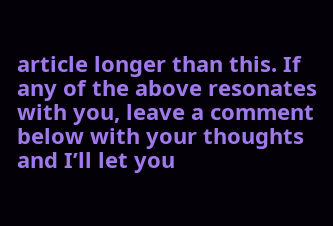article longer than this. If any of the above resonates with you, leave a comment below with your thoughts and I’ll let you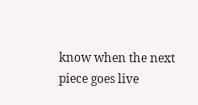know when the next piece goes live